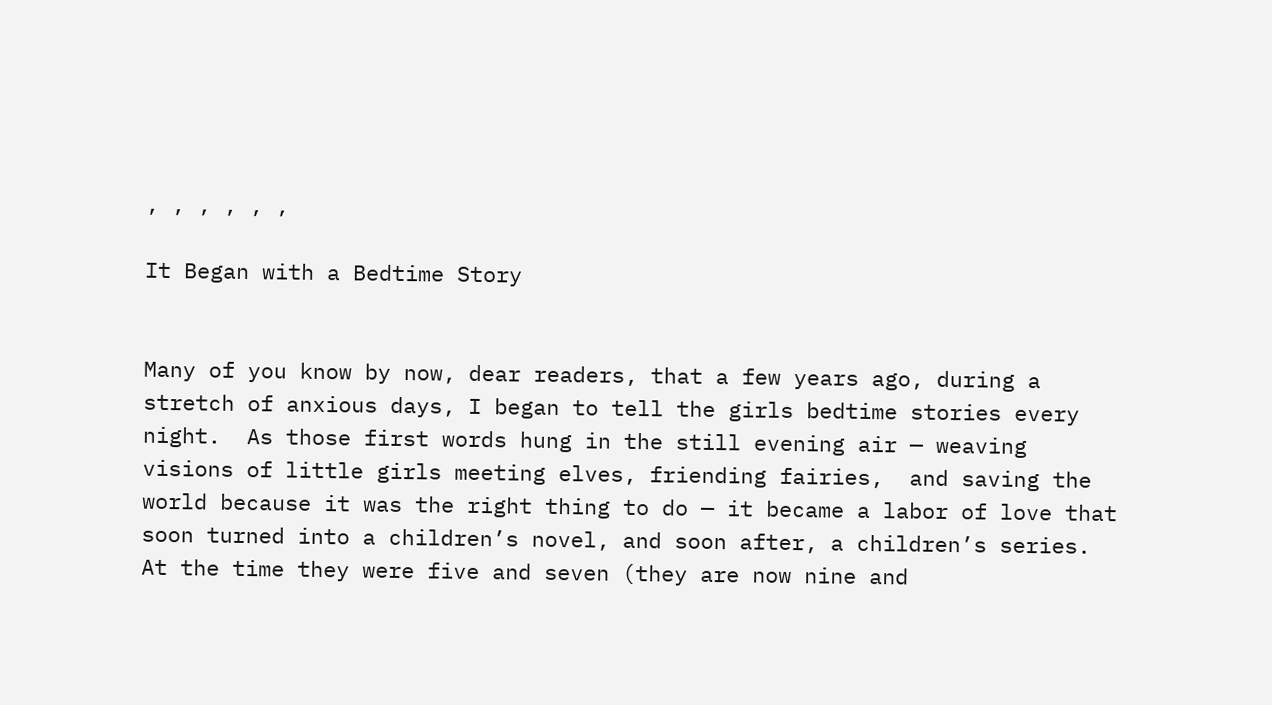, , , , , ,

It Began with a Bedtime Story


Many of you know by now, dear readers, that a few years ago, during a stretch of anxious days, I began to tell the girls bedtime stories every night.  As those first words hung in the still evening air — weaving visions of little girls meeting elves, friending fairies,  and saving the world because it was the right thing to do — it became a labor of love that soon turned into a children’s novel, and soon after, a children’s series.  At the time they were five and seven (they are now nine and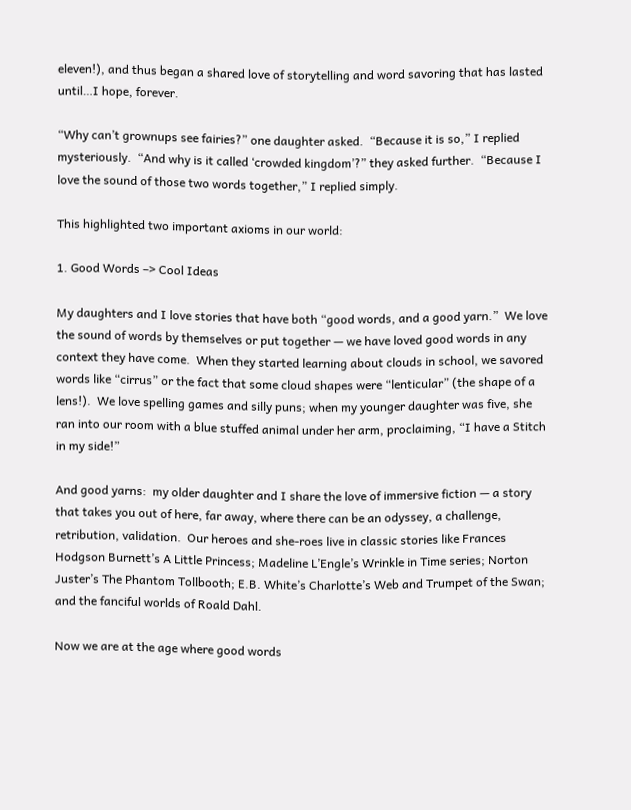eleven!), and thus began a shared love of storytelling and word savoring that has lasted until…I hope, forever.

“Why can’t grownups see fairies?” one daughter asked.  “Because it is so,” I replied mysteriously.  “And why is it called ‘crowded kingdom’?” they asked further.  “Because I love the sound of those two words together,” I replied simply.

This highlighted two important axioms in our world:

1. Good Words –> Cool Ideas

My daughters and I love stories that have both “good words, and a good yarn.”  We love the sound of words by themselves or put together — we have loved good words in any context they have come.  When they started learning about clouds in school, we savored words like “cirrus” or the fact that some cloud shapes were “lenticular” (the shape of a lens!).  We love spelling games and silly puns; when my younger daughter was five, she ran into our room with a blue stuffed animal under her arm, proclaiming, “I have a Stitch in my side!”

And good yarns:  my older daughter and I share the love of immersive fiction — a story that takes you out of here, far away, where there can be an odyssey, a challenge, retribution, validation.  Our heroes and she-roes live in classic stories like Frances Hodgson Burnett’s A Little Princess; Madeline L’Engle’s Wrinkle in Time series; Norton Juster’s The Phantom Tollbooth; E.B. White’s Charlotte’s Web and Trumpet of the Swan; and the fanciful worlds of Roald Dahl.

Now we are at the age where good words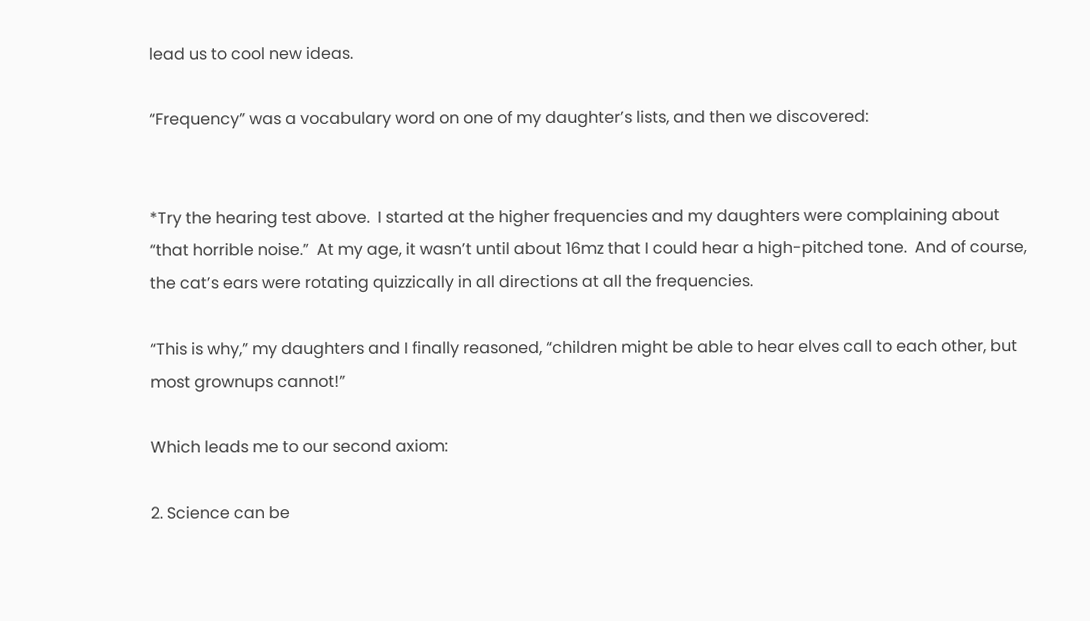lead us to cool new ideas.

“Frequency” was a vocabulary word on one of my daughter’s lists, and then we discovered:


*Try the hearing test above.  I started at the higher frequencies and my daughters were complaining about “that horrible noise.”  At my age, it wasn’t until about 16mz that I could hear a high-pitched tone.  And of course, the cat’s ears were rotating quizzically in all directions at all the frequencies.

“This is why,” my daughters and I finally reasoned, “children might be able to hear elves call to each other, but most grownups cannot!”

Which leads me to our second axiom:

2. Science can be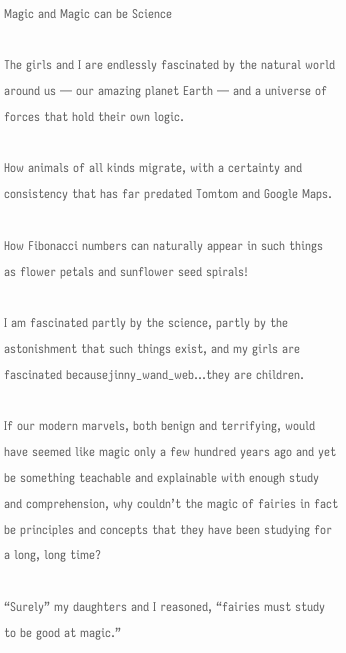Magic and Magic can be Science

The girls and I are endlessly fascinated by the natural world around us — our amazing planet Earth — and a universe of forces that hold their own logic.

How animals of all kinds migrate, with a certainty and consistency that has far predated Tomtom and Google Maps.

How Fibonacci numbers can naturally appear in such things as flower petals and sunflower seed spirals!

I am fascinated partly by the science, partly by the astonishment that such things exist, and my girls are fascinated becausejinny_wand_web…they are children.

If our modern marvels, both benign and terrifying, would have seemed like magic only a few hundred years ago and yet be something teachable and explainable with enough study and comprehension, why couldn’t the magic of fairies in fact be principles and concepts that they have been studying for a long, long time?

“Surely” my daughters and I reasoned, “fairies must study to be good at magic.”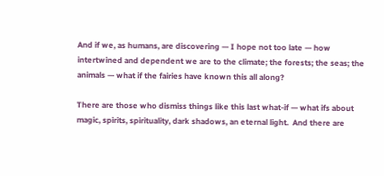And if we, as humans, are discovering — I hope not too late — how intertwined and dependent we are to the climate; the forests; the seas; the animals — what if the fairies have known this all along?

There are those who dismiss things like this last what-if — what ifs about magic, spirits, spirituality, dark shadows, an eternal light.  And there are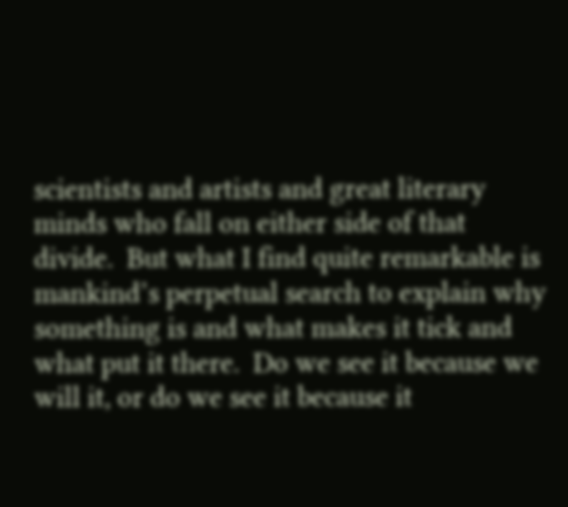scientists and artists and great literary minds who fall on either side of that divide.  But what I find quite remarkable is mankind’s perpetual search to explain why something is and what makes it tick and what put it there.  Do we see it because we will it, or do we see it because it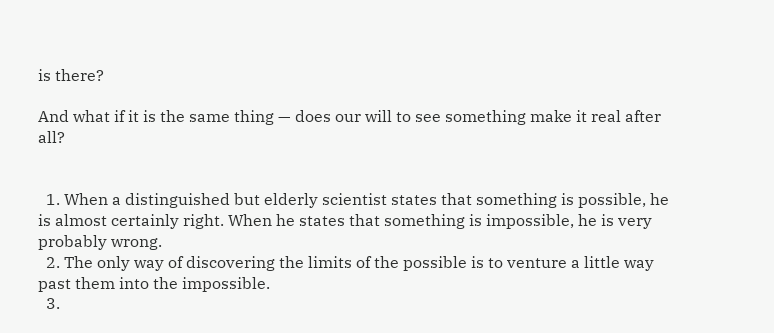is there?

And what if it is the same thing — does our will to see something make it real after all?


  1. When a distinguished but elderly scientist states that something is possible, he is almost certainly right. When he states that something is impossible, he is very probably wrong.
  2. The only way of discovering the limits of the possible is to venture a little way past them into the impossible.
  3.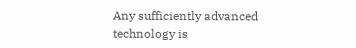Any sufficiently advanced technology is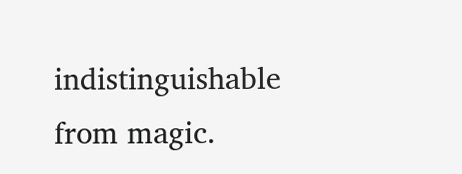indistinguishable from magic.